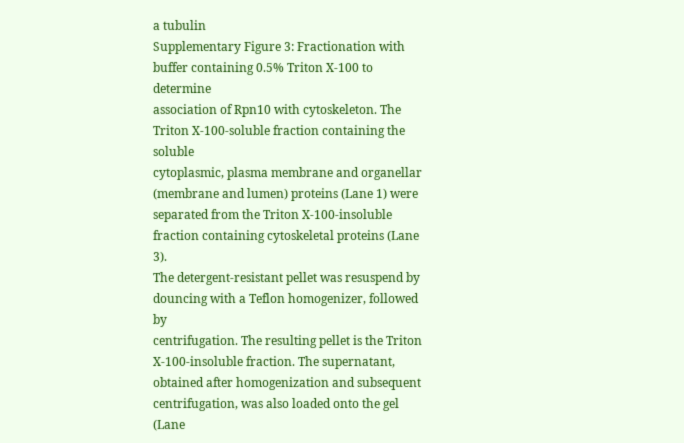a tubulin
Supplementary Figure 3: Fractionation with buffer containing 0.5% Triton X-100 to determine
association of Rpn10 with cytoskeleton. The Triton X-100-soluble fraction containing the soluble
cytoplasmic, plasma membrane and organellar (membrane and lumen) proteins (Lane 1) were
separated from the Triton X-100-insoluble fraction containing cytoskeletal proteins (Lane 3).
The detergent-resistant pellet was resuspend by douncing with a Teflon homogenizer, followed by
centrifugation. The resulting pellet is the Triton X-100-insoluble fraction. The supernatant,
obtained after homogenization and subsequent centrifugation, was also loaded onto the gel (Lane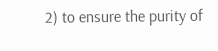2) to ensure the purity of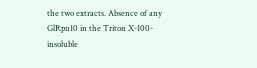the two extracts. Absence of any GlRpn10 in the Triton X-100-insoluble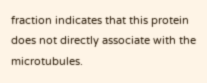fraction indicates that this protein does not directly associate with the microtubules.